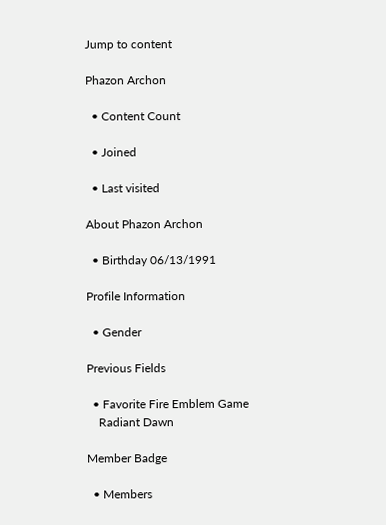Jump to content

Phazon Archon

  • Content Count

  • Joined

  • Last visited

About Phazon Archon

  • Birthday 06/13/1991

Profile Information

  • Gender

Previous Fields

  • Favorite Fire Emblem Game
    Radiant Dawn

Member Badge

  • Members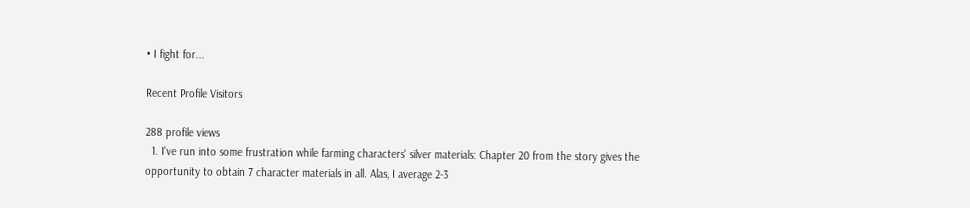• I fight for...

Recent Profile Visitors

288 profile views
  1. I've run into some frustration while farming characters' silver materials: Chapter 20 from the story gives the opportunity to obtain 7 character materials in all. Alas, I average 2-3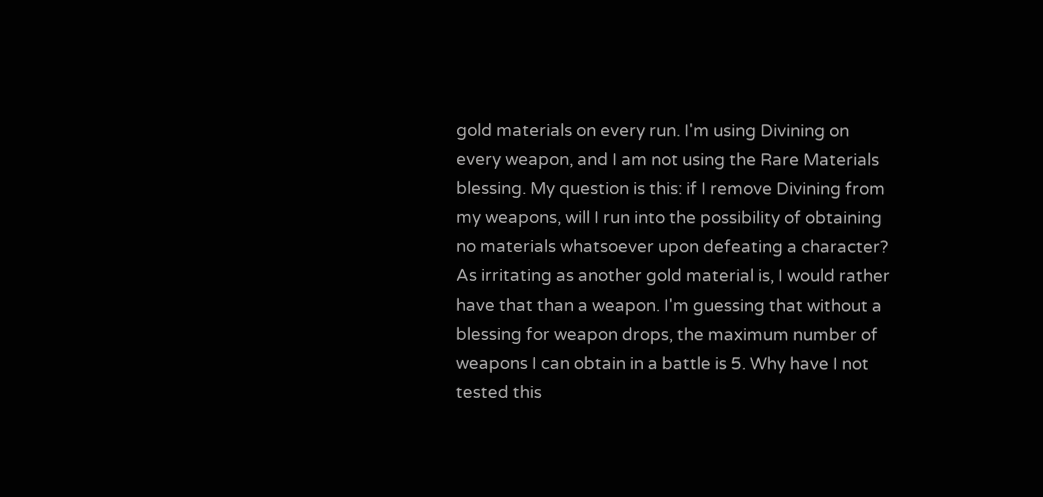gold materials on every run. I'm using Divining on every weapon, and I am not using the Rare Materials blessing. My question is this: if I remove Divining from my weapons, will I run into the possibility of obtaining no materials whatsoever upon defeating a character? As irritating as another gold material is, I would rather have that than a weapon. I'm guessing that without a blessing for weapon drops, the maximum number of weapons I can obtain in a battle is 5. Why have I not tested this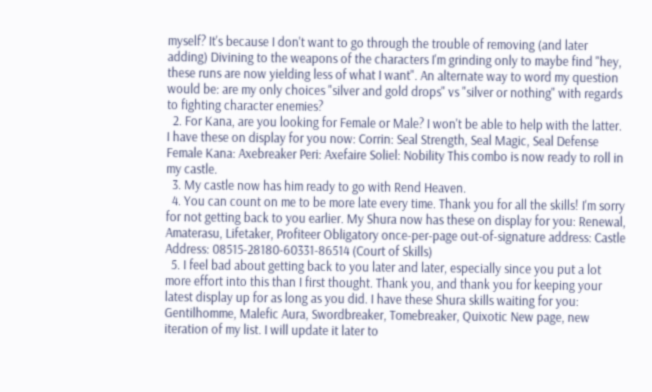myself? It's because I don't want to go through the trouble of removing (and later adding) Divining to the weapons of the characters I'm grinding only to maybe find "hey, these runs are now yielding less of what I want". An alternate way to word my question would be: are my only choices "silver and gold drops" vs "silver or nothing" with regards to fighting character enemies?
  2. For Kana, are you looking for Female or Male? I won't be able to help with the latter. I have these on display for you now: Corrin: Seal Strength, Seal Magic, Seal Defense Female Kana: Axebreaker Peri: Axefaire Soliel: Nobility This combo is now ready to roll in my castle.
  3. My castle now has him ready to go with Rend Heaven.
  4. You can count on me to be more late every time. Thank you for all the skills! I'm sorry for not getting back to you earlier. My Shura now has these on display for you: Renewal, Amaterasu, Lifetaker, Profiteer Obligatory once-per-page out-of-signature address: Castle Address: 08515-28180-60331-86514 (Court of Skills)
  5. I feel bad about getting back to you later and later, especially since you put a lot more effort into this than I first thought. Thank you, and thank you for keeping your latest display up for as long as you did. I have these Shura skills waiting for you: Gentilhomme, Malefic Aura, Swordbreaker, Tomebreaker, Quixotic New page, new iteration of my list. I will update it later to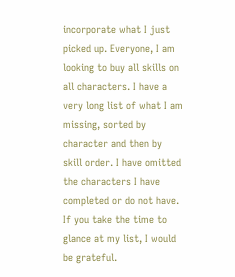incorporate what I just picked up. Everyone, I am looking to buy all skills on all characters. I have a very long list of what I am missing, sorted by character and then by skill order. I have omitted the characters I have completed or do not have. If you take the time to glance at my list, I would be grateful.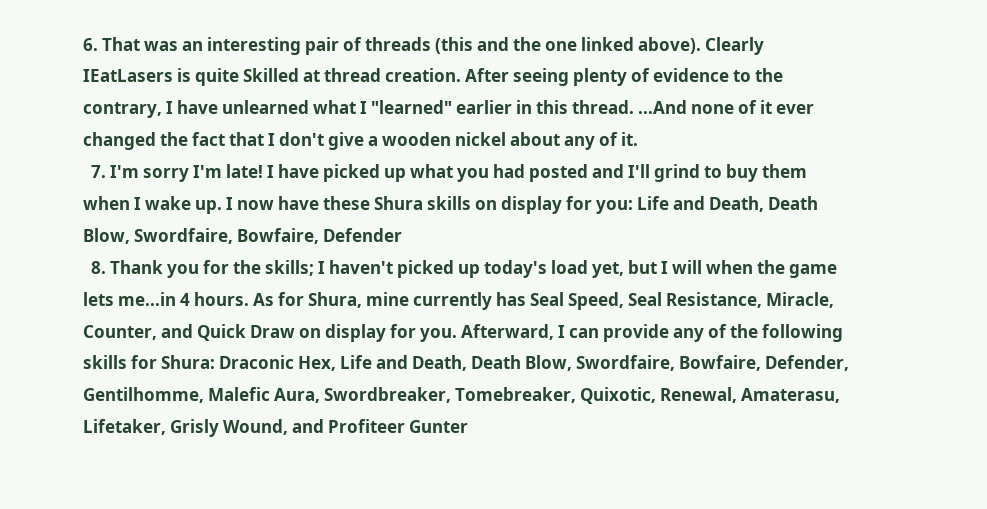6. That was an interesting pair of threads (this and the one linked above). Clearly IEatLasers is quite Skilled at thread creation. After seeing plenty of evidence to the contrary, I have unlearned what I "learned" earlier in this thread. ...And none of it ever changed the fact that I don't give a wooden nickel about any of it.
  7. I'm sorry I'm late! I have picked up what you had posted and I'll grind to buy them when I wake up. I now have these Shura skills on display for you: Life and Death, Death Blow, Swordfaire, Bowfaire, Defender
  8. Thank you for the skills; I haven't picked up today's load yet, but I will when the game lets me...in 4 hours. As for Shura, mine currently has Seal Speed, Seal Resistance, Miracle, Counter, and Quick Draw on display for you. Afterward, I can provide any of the following skills for Shura: Draconic Hex, Life and Death, Death Blow, Swordfaire, Bowfaire, Defender, Gentilhomme, Malefic Aura, Swordbreaker, Tomebreaker, Quixotic, Renewal, Amaterasu, Lifetaker, Grisly Wound, and Profiteer Gunter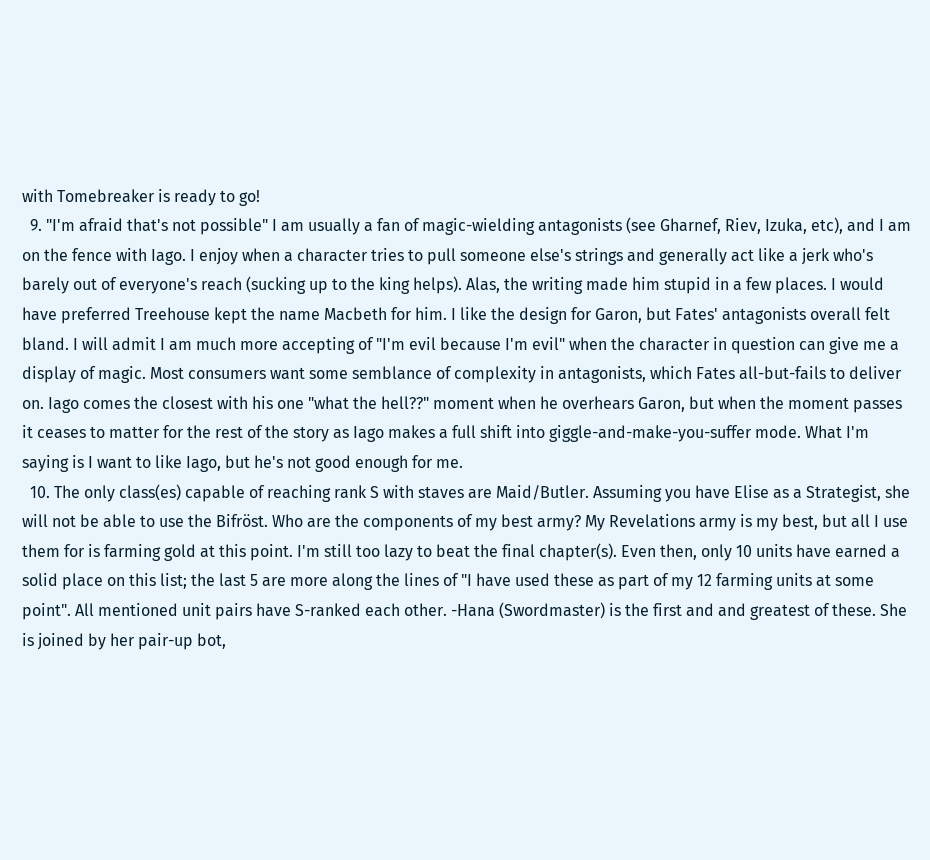with Tomebreaker is ready to go!
  9. "I'm afraid that's not possible" I am usually a fan of magic-wielding antagonists (see Gharnef, Riev, Izuka, etc), and I am on the fence with Iago. I enjoy when a character tries to pull someone else's strings and generally act like a jerk who's barely out of everyone's reach (sucking up to the king helps). Alas, the writing made him stupid in a few places. I would have preferred Treehouse kept the name Macbeth for him. I like the design for Garon, but Fates' antagonists overall felt bland. I will admit I am much more accepting of "I'm evil because I'm evil" when the character in question can give me a display of magic. Most consumers want some semblance of complexity in antagonists, which Fates all-but-fails to deliver on. Iago comes the closest with his one "what the hell??" moment when he overhears Garon, but when the moment passes it ceases to matter for the rest of the story as Iago makes a full shift into giggle-and-make-you-suffer mode. What I'm saying is I want to like Iago, but he's not good enough for me.
  10. The only class(es) capable of reaching rank S with staves are Maid/Butler. Assuming you have Elise as a Strategist, she will not be able to use the Bifröst. Who are the components of my best army? My Revelations army is my best, but all I use them for is farming gold at this point. I'm still too lazy to beat the final chapter(s). Even then, only 10 units have earned a solid place on this list; the last 5 are more along the lines of "I have used these as part of my 12 farming units at some point". All mentioned unit pairs have S-ranked each other. -Hana (Swordmaster) is the first and and greatest of these. She is joined by her pair-up bot,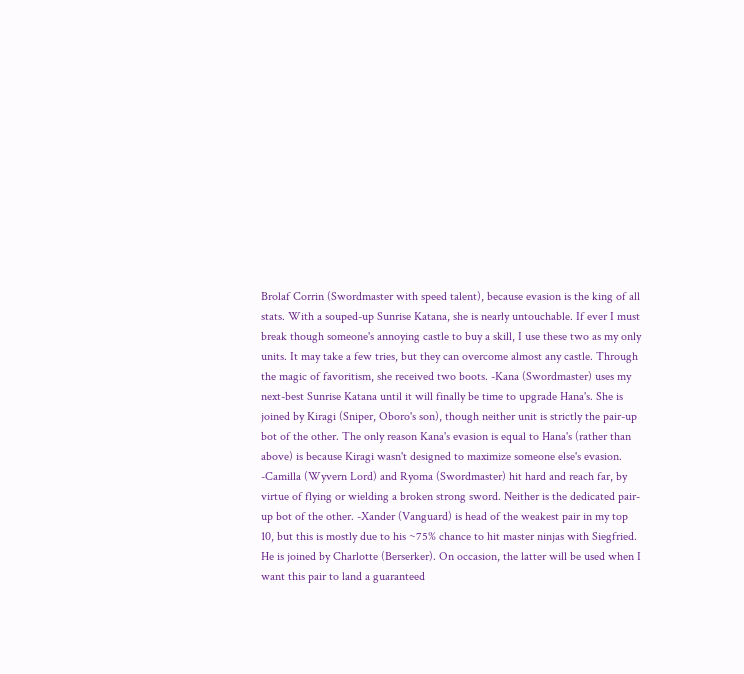Brolaf Corrin (Swordmaster with speed talent), because evasion is the king of all stats. With a souped-up Sunrise Katana, she is nearly untouchable. If ever I must break though someone's annoying castle to buy a skill, I use these two as my only units. It may take a few tries, but they can overcome almost any castle. Through the magic of favoritism, she received two boots. -Kana (Swordmaster) uses my next-best Sunrise Katana until it will finally be time to upgrade Hana's. She is joined by Kiragi (Sniper, Oboro's son), though neither unit is strictly the pair-up bot of the other. The only reason Kana's evasion is equal to Hana's (rather than above) is because Kiragi wasn't designed to maximize someone else's evasion. -Camilla (Wyvern Lord) and Ryoma (Swordmaster) hit hard and reach far, by virtue of flying or wielding a broken strong sword. Neither is the dedicated pair-up bot of the other. -Xander (Vanguard) is head of the weakest pair in my top 10, but this is mostly due to his ~75% chance to hit master ninjas with Siegfried. He is joined by Charlotte (Berserker). On occasion, the latter will be used when I want this pair to land a guaranteed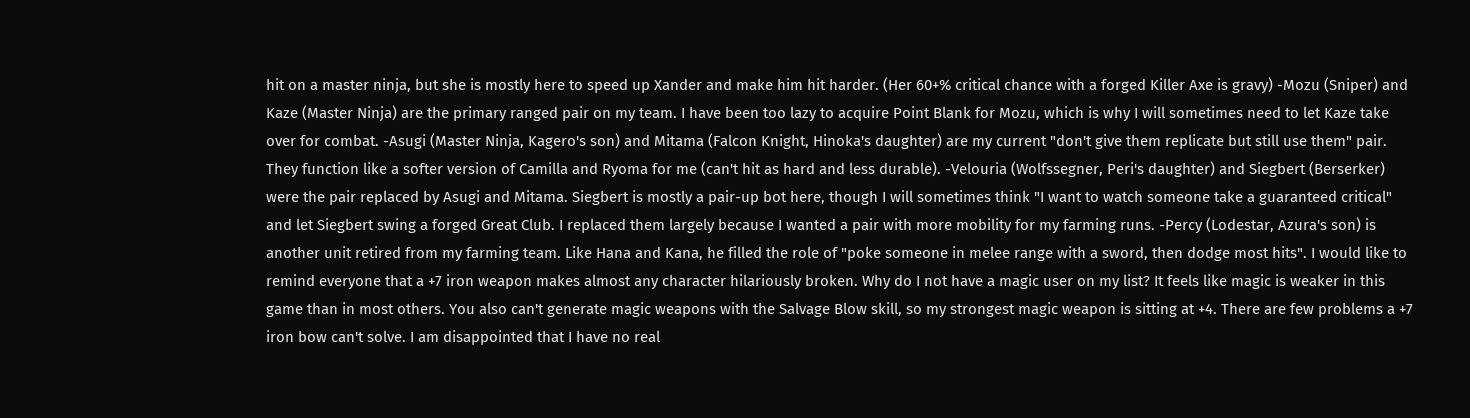hit on a master ninja, but she is mostly here to speed up Xander and make him hit harder. (Her 60+% critical chance with a forged Killer Axe is gravy) -Mozu (Sniper) and Kaze (Master Ninja) are the primary ranged pair on my team. I have been too lazy to acquire Point Blank for Mozu, which is why I will sometimes need to let Kaze take over for combat. -Asugi (Master Ninja, Kagero's son) and Mitama (Falcon Knight, Hinoka's daughter) are my current "don't give them replicate but still use them" pair. They function like a softer version of Camilla and Ryoma for me (can't hit as hard and less durable). -Velouria (Wolfssegner, Peri's daughter) and Siegbert (Berserker) were the pair replaced by Asugi and Mitama. Siegbert is mostly a pair-up bot here, though I will sometimes think "I want to watch someone take a guaranteed critical" and let Siegbert swing a forged Great Club. I replaced them largely because I wanted a pair with more mobility for my farming runs. -Percy (Lodestar, Azura's son) is another unit retired from my farming team. Like Hana and Kana, he filled the role of "poke someone in melee range with a sword, then dodge most hits". I would like to remind everyone that a +7 iron weapon makes almost any character hilariously broken. Why do I not have a magic user on my list? It feels like magic is weaker in this game than in most others. You also can't generate magic weapons with the Salvage Blow skill, so my strongest magic weapon is sitting at +4. There are few problems a +7 iron bow can't solve. I am disappointed that I have no real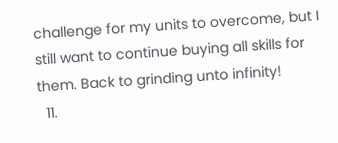challenge for my units to overcome, but I still want to continue buying all skills for them. Back to grinding unto infinity!
  11.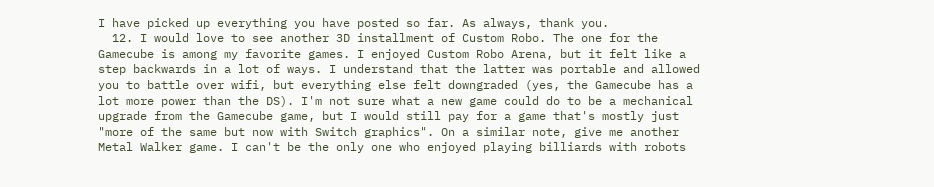I have picked up everything you have posted so far. As always, thank you.
  12. I would love to see another 3D installment of Custom Robo. The one for the Gamecube is among my favorite games. I enjoyed Custom Robo Arena, but it felt like a step backwards in a lot of ways. I understand that the latter was portable and allowed you to battle over wifi, but everything else felt downgraded (yes, the Gamecube has a lot more power than the DS). I'm not sure what a new game could do to be a mechanical upgrade from the Gamecube game, but I would still pay for a game that's mostly just "more of the same but now with Switch graphics". On a similar note, give me another Metal Walker game. I can't be the only one who enjoyed playing billiards with robots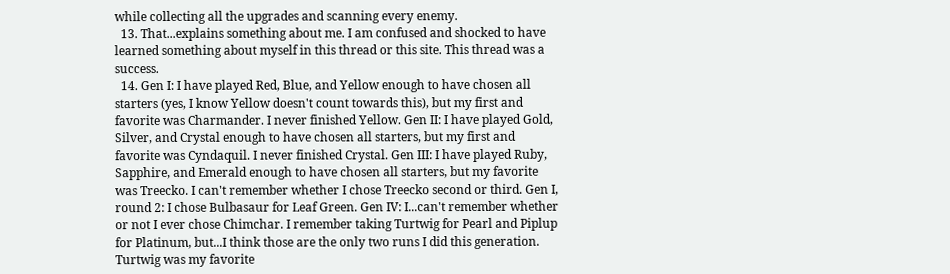while collecting all the upgrades and scanning every enemy.
  13. That...explains something about me. I am confused and shocked to have learned something about myself in this thread or this site. This thread was a success.
  14. Gen I: I have played Red, Blue, and Yellow enough to have chosen all starters (yes, I know Yellow doesn't count towards this), but my first and favorite was Charmander. I never finished Yellow. Gen II: I have played Gold, Silver, and Crystal enough to have chosen all starters, but my first and favorite was Cyndaquil. I never finished Crystal. Gen III: I have played Ruby, Sapphire, and Emerald enough to have chosen all starters, but my favorite was Treecko. I can't remember whether I chose Treecko second or third. Gen I, round 2: I chose Bulbasaur for Leaf Green. Gen IV: I...can't remember whether or not I ever chose Chimchar. I remember taking Turtwig for Pearl and Piplup for Platinum, but...I think those are the only two runs I did this generation. Turtwig was my favorite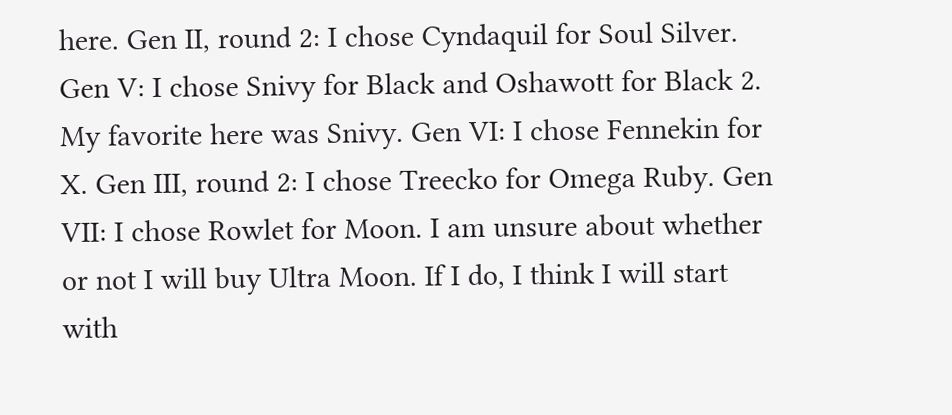here. Gen II, round 2: I chose Cyndaquil for Soul Silver. Gen V: I chose Snivy for Black and Oshawott for Black 2. My favorite here was Snivy. Gen VI: I chose Fennekin for X. Gen III, round 2: I chose Treecko for Omega Ruby. Gen VII: I chose Rowlet for Moon. I am unsure about whether or not I will buy Ultra Moon. If I do, I think I will start with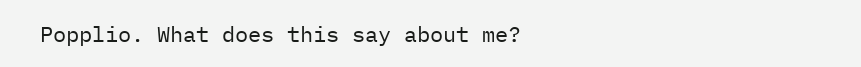Popplio. What does this say about me?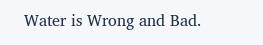Water is Wrong and Bad.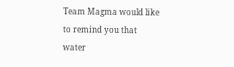Team Magma would like to remind you that water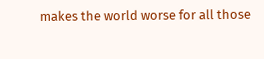makes the world worse for all those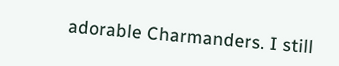adorable Charmanders. I still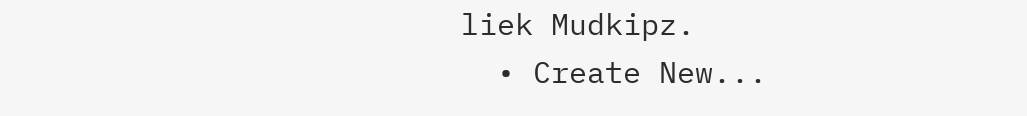liek Mudkipz.
  • Create New...